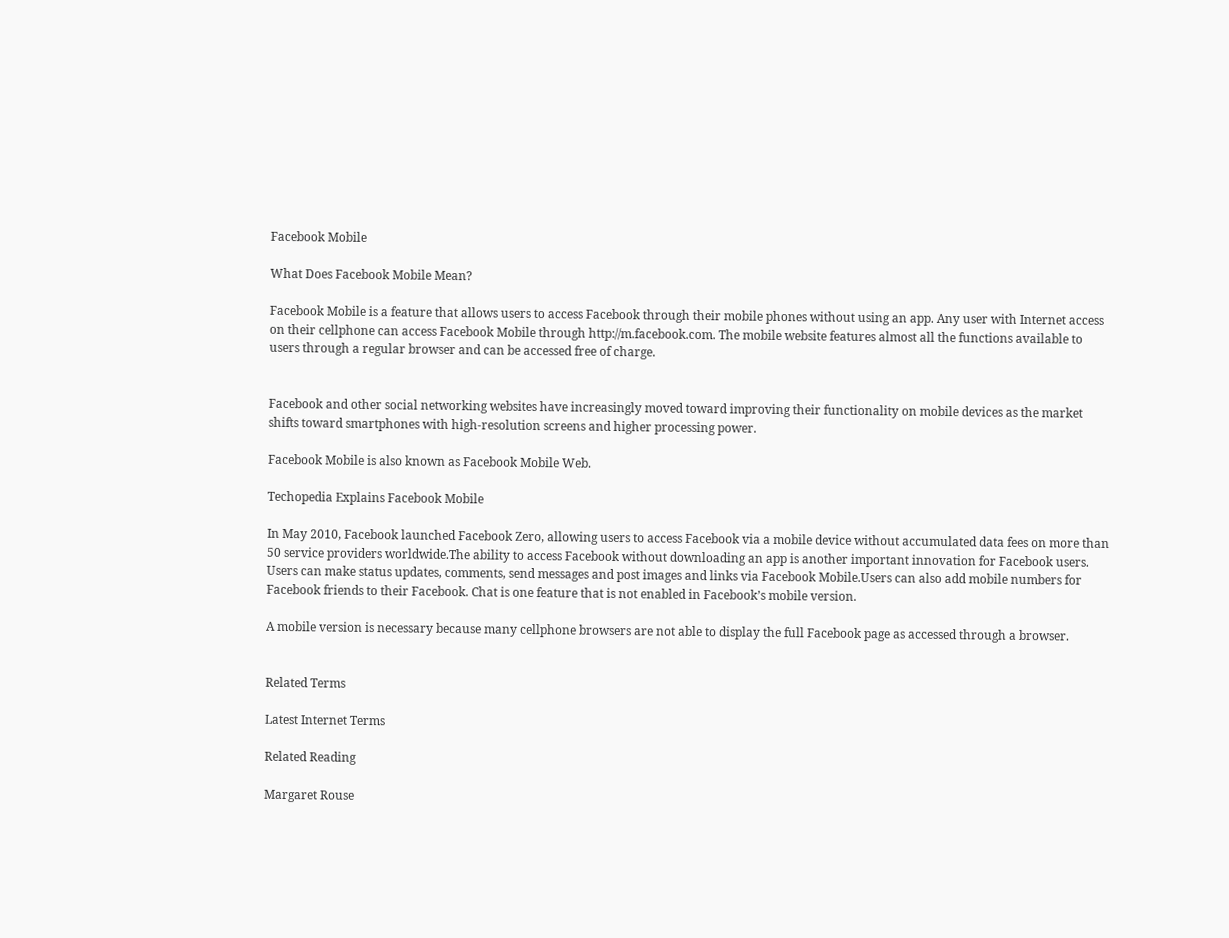Facebook Mobile

What Does Facebook Mobile Mean?

Facebook Mobile is a feature that allows users to access Facebook through their mobile phones without using an app. Any user with Internet access on their cellphone can access Facebook Mobile through http://m.facebook.com. The mobile website features almost all the functions available to users through a regular browser and can be accessed free of charge.


Facebook and other social networking websites have increasingly moved toward improving their functionality on mobile devices as the market shifts toward smartphones with high-resolution screens and higher processing power.

Facebook Mobile is also known as Facebook Mobile Web.

Techopedia Explains Facebook Mobile

In May 2010, Facebook launched Facebook Zero, allowing users to access Facebook via a mobile device without accumulated data fees on more than 50 service providers worldwide.The ability to access Facebook without downloading an app is another important innovation for Facebook users. Users can make status updates, comments, send messages and post images and links via Facebook Mobile.Users can also add mobile numbers for Facebook friends to their Facebook. Chat is one feature that is not enabled in Facebook’s mobile version.

A mobile version is necessary because many cellphone browsers are not able to display the full Facebook page as accessed through a browser.


Related Terms

Latest Internet Terms

Related Reading

Margaret Rouse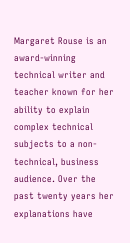Margaret Rouse is an award-winning technical writer and teacher known for her ability to explain complex technical subjects to a non-technical, business audience. Over the past twenty years her explanations have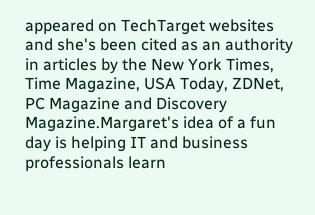appeared on TechTarget websites and she's been cited as an authority in articles by the New York Times, Time Magazine, USA Today, ZDNet, PC Magazine and Discovery Magazine.Margaret's idea of a fun day is helping IT and business professionals learn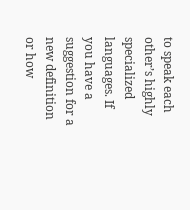to speak each other’s highly specialized languages. If you have a suggestion for a new definition or how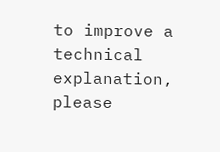to improve a technical explanation, please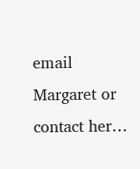email Margaret or contact her…